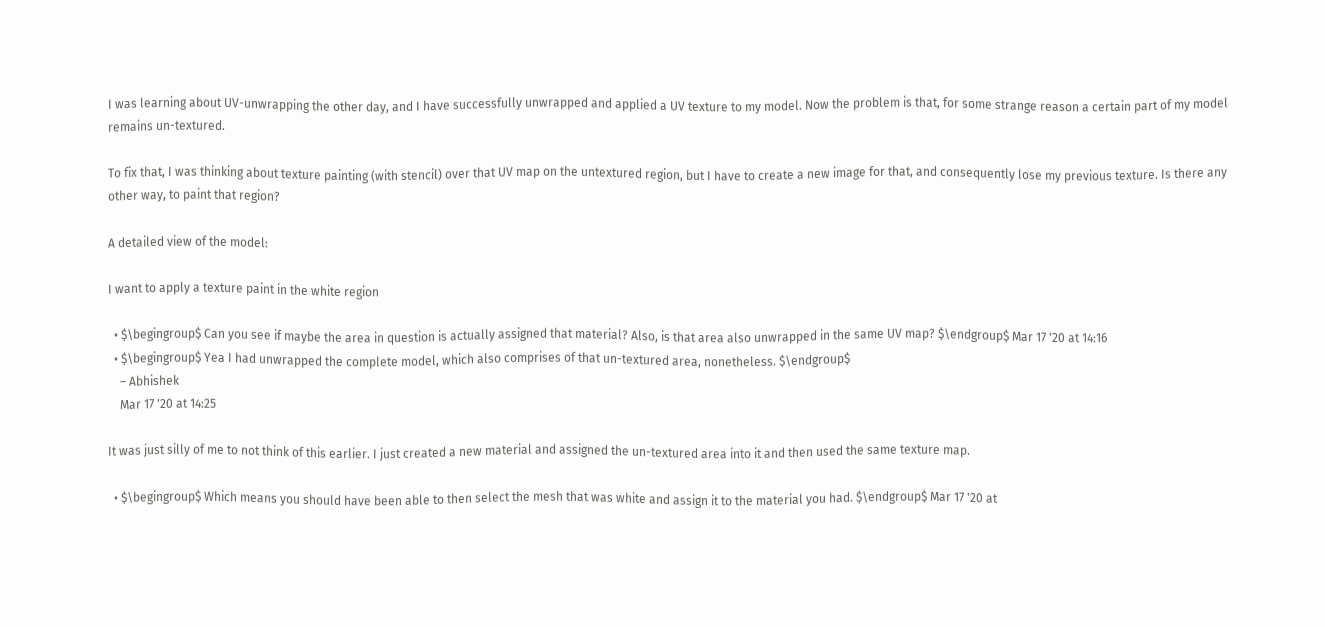I was learning about UV-unwrapping the other day, and I have successfully unwrapped and applied a UV texture to my model. Now the problem is that, for some strange reason a certain part of my model remains un-textured.

To fix that, I was thinking about texture painting (with stencil) over that UV map on the untextured region, but I have to create a new image for that, and consequently lose my previous texture. Is there any other way, to paint that region?

A detailed view of the model:

I want to apply a texture paint in the white region

  • $\begingroup$ Can you see if maybe the area in question is actually assigned that material? Also, is that area also unwrapped in the same UV map? $\endgroup$ Mar 17 '20 at 14:16
  • $\begingroup$ Yea I had unwrapped the complete model, which also comprises of that un-textured area, nonetheless. $\endgroup$
    – Abhishek
    Mar 17 '20 at 14:25

It was just silly of me to not think of this earlier. I just created a new material and assigned the un-textured area into it and then used the same texture map.

  • $\begingroup$ Which means you should have been able to then select the mesh that was white and assign it to the material you had. $\endgroup$ Mar 17 '20 at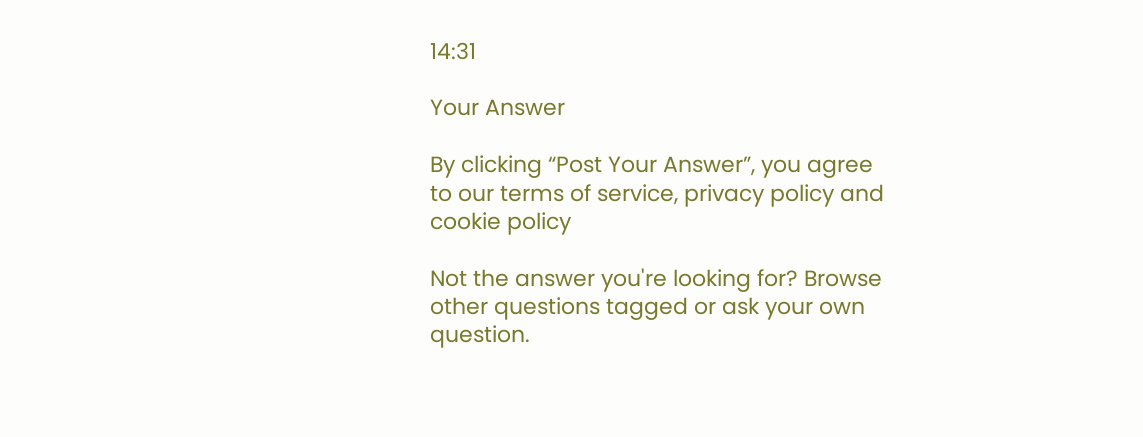14:31

Your Answer

By clicking “Post Your Answer”, you agree to our terms of service, privacy policy and cookie policy

Not the answer you're looking for? Browse other questions tagged or ask your own question.